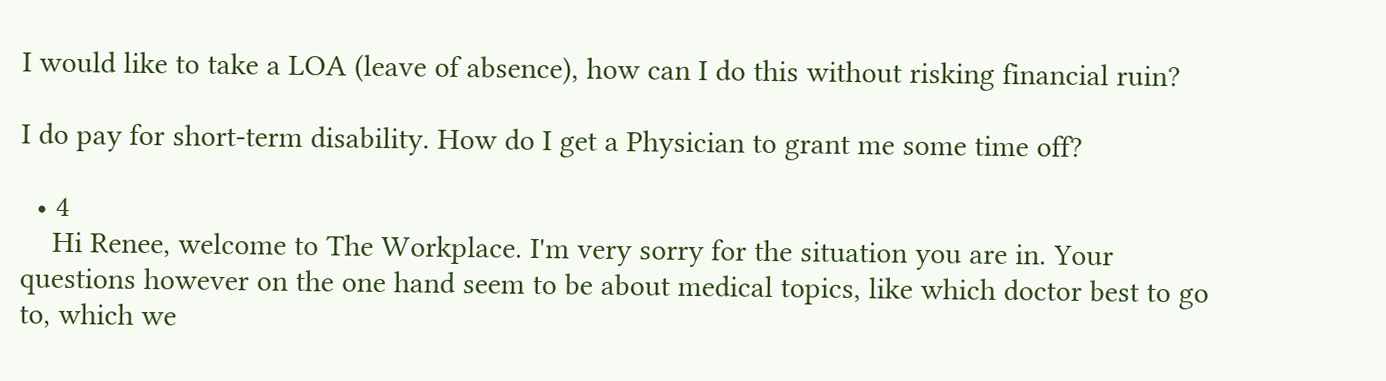I would like to take a LOA (leave of absence), how can I do this without risking financial ruin?

I do pay for short-term disability. How do I get a Physician to grant me some time off?

  • 4
    Hi Renee, welcome to The Workplace. I'm very sorry for the situation you are in. Your questions however on the one hand seem to be about medical topics, like which doctor best to go to, which we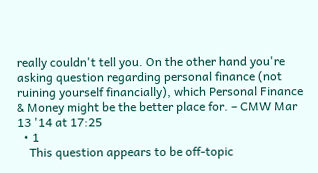really couldn't tell you. On the other hand you're asking question regarding personal finance (not ruining yourself financially), which Personal Finance & Money might be the better place for. – CMW Mar 13 '14 at 17:25
  • 1
    This question appears to be off-topic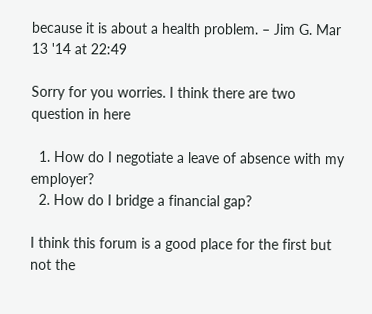because it is about a health problem. – Jim G. Mar 13 '14 at 22:49

Sorry for you worries. I think there are two question in here

  1. How do I negotiate a leave of absence with my employer?
  2. How do I bridge a financial gap?

I think this forum is a good place for the first but not the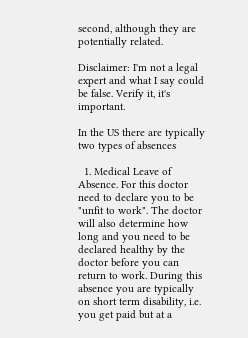second, although they are potentially related.

Disclaimer: I'm not a legal expert and what I say could be false. Verify it, it's important.

In the US there are typically two types of absences

  1. Medical Leave of Absence. For this doctor need to declare you to be "unfit to work". The doctor will also determine how long and you need to be declared healthy by the doctor before you can return to work. During this absence you are typically on short term disability, i.e. you get paid but at a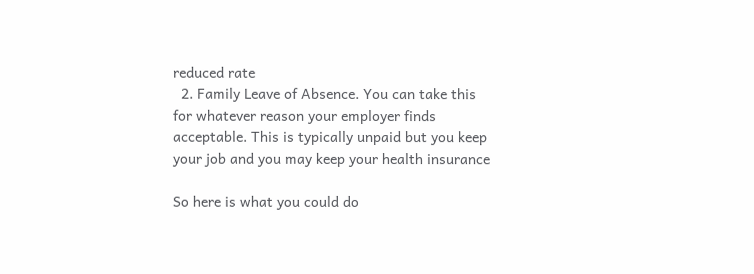reduced rate
  2. Family Leave of Absence. You can take this for whatever reason your employer finds acceptable. This is typically unpaid but you keep your job and you may keep your health insurance

So here is what you could do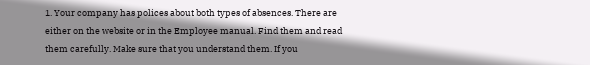1. Your company has polices about both types of absences. There are either on the website or in the Employee manual. Find them and read them carefully. Make sure that you understand them. If you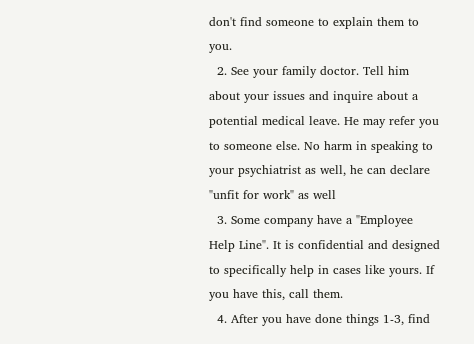don't find someone to explain them to you.
  2. See your family doctor. Tell him about your issues and inquire about a potential medical leave. He may refer you to someone else. No harm in speaking to your psychiatrist as well, he can declare "unfit for work" as well
  3. Some company have a "Employee Help Line". It is confidential and designed to specifically help in cases like yours. If you have this, call them.
  4. After you have done things 1-3, find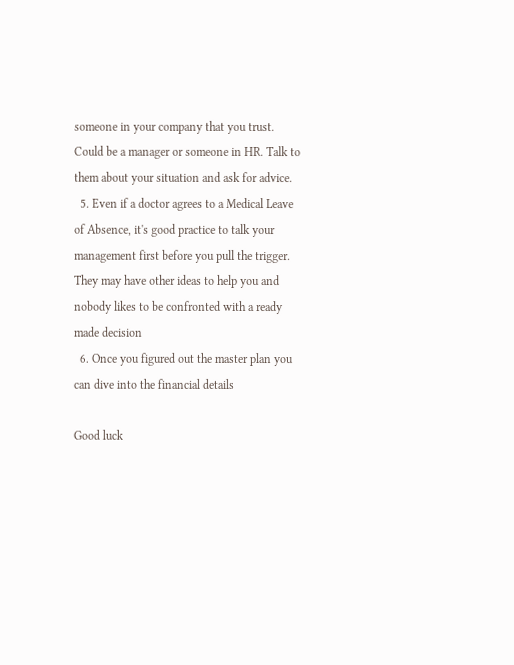someone in your company that you trust. Could be a manager or someone in HR. Talk to them about your situation and ask for advice.
  5. Even if a doctor agrees to a Medical Leave of Absence, it's good practice to talk your management first before you pull the trigger. They may have other ideas to help you and nobody likes to be confronted with a ready made decision
  6. Once you figured out the master plan you can dive into the financial details

Good luck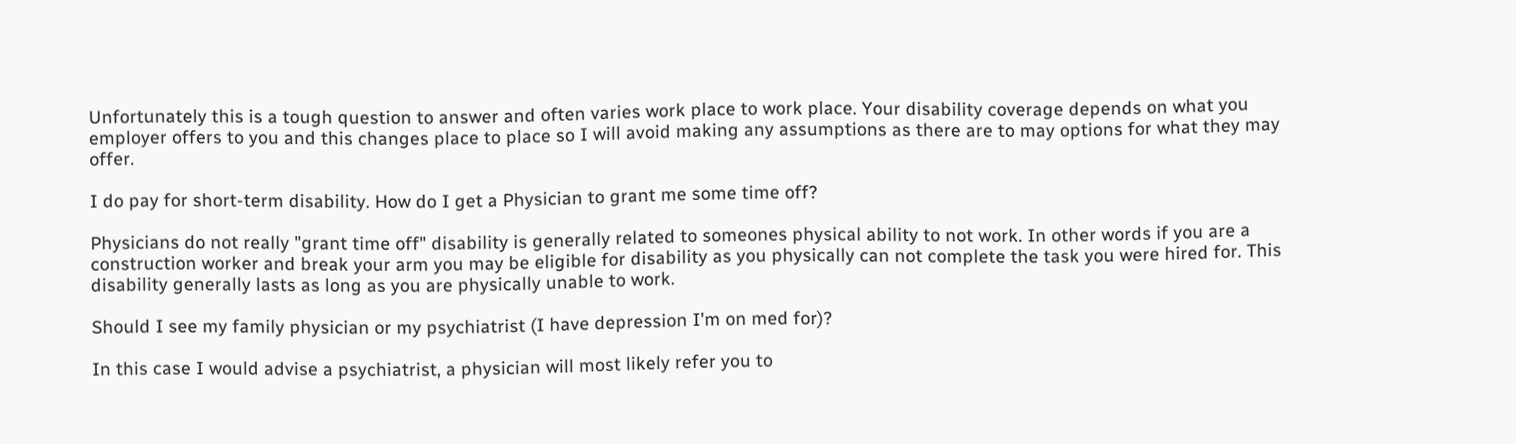Unfortunately this is a tough question to answer and often varies work place to work place. Your disability coverage depends on what you employer offers to you and this changes place to place so I will avoid making any assumptions as there are to may options for what they may offer.

I do pay for short-term disability. How do I get a Physician to grant me some time off?

Physicians do not really "grant time off" disability is generally related to someones physical ability to not work. In other words if you are a construction worker and break your arm you may be eligible for disability as you physically can not complete the task you were hired for. This disability generally lasts as long as you are physically unable to work.

Should I see my family physician or my psychiatrist (I have depression I'm on med for)?

In this case I would advise a psychiatrist, a physician will most likely refer you to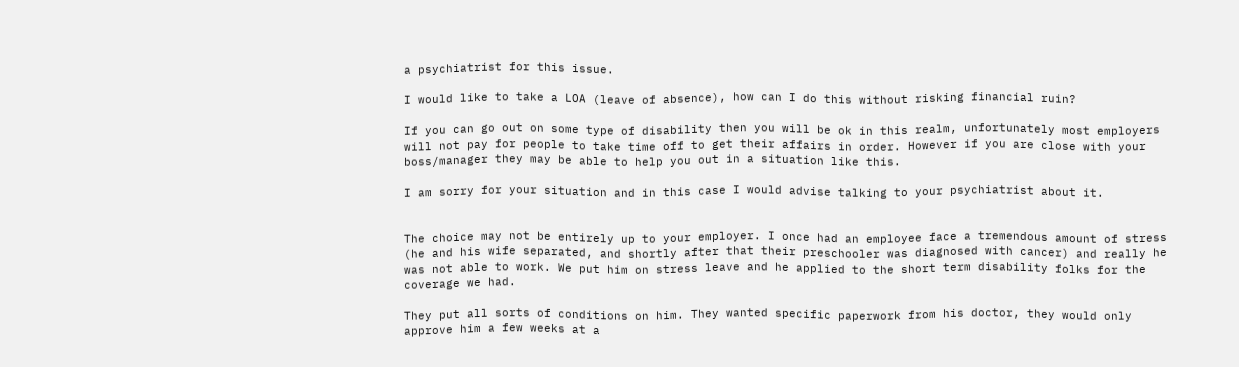a psychiatrist for this issue.

I would like to take a LOA (leave of absence), how can I do this without risking financial ruin?

If you can go out on some type of disability then you will be ok in this realm, unfortunately most employers will not pay for people to take time off to get their affairs in order. However if you are close with your boss/manager they may be able to help you out in a situation like this.

I am sorry for your situation and in this case I would advise talking to your psychiatrist about it.


The choice may not be entirely up to your employer. I once had an employee face a tremendous amount of stress (he and his wife separated, and shortly after that their preschooler was diagnosed with cancer) and really he was not able to work. We put him on stress leave and he applied to the short term disability folks for the coverage we had.

They put all sorts of conditions on him. They wanted specific paperwork from his doctor, they would only approve him a few weeks at a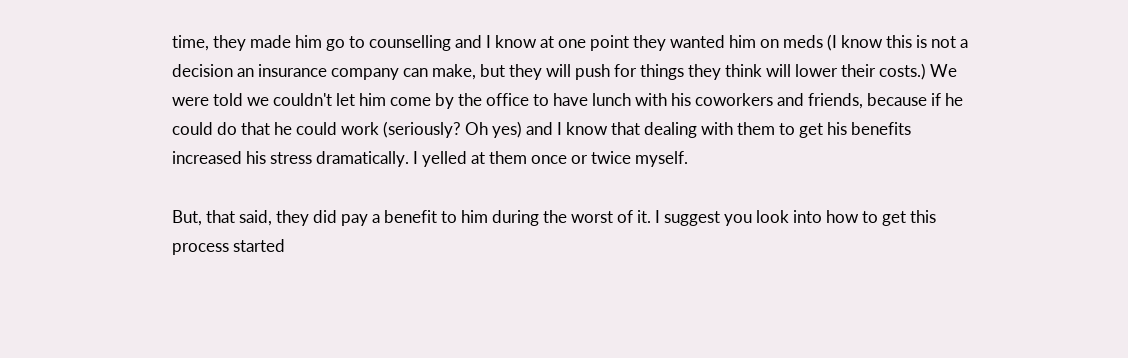time, they made him go to counselling and I know at one point they wanted him on meds (I know this is not a decision an insurance company can make, but they will push for things they think will lower their costs.) We were told we couldn't let him come by the office to have lunch with his coworkers and friends, because if he could do that he could work (seriously? Oh yes) and I know that dealing with them to get his benefits increased his stress dramatically. I yelled at them once or twice myself.

But, that said, they did pay a benefit to him during the worst of it. I suggest you look into how to get this process started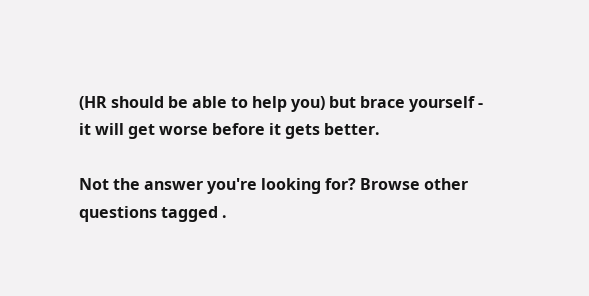(HR should be able to help you) but brace yourself - it will get worse before it gets better.

Not the answer you're looking for? Browse other questions tagged .